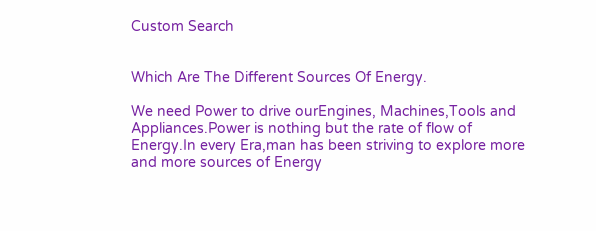Custom Search


Which Are The Different Sources Of Energy.

We need Power to drive ourEngines, Machines,Tools and Appliances.Power is nothing but the rate of flow of Energy.In every Era,man has been striving to explore more and more sources of Energy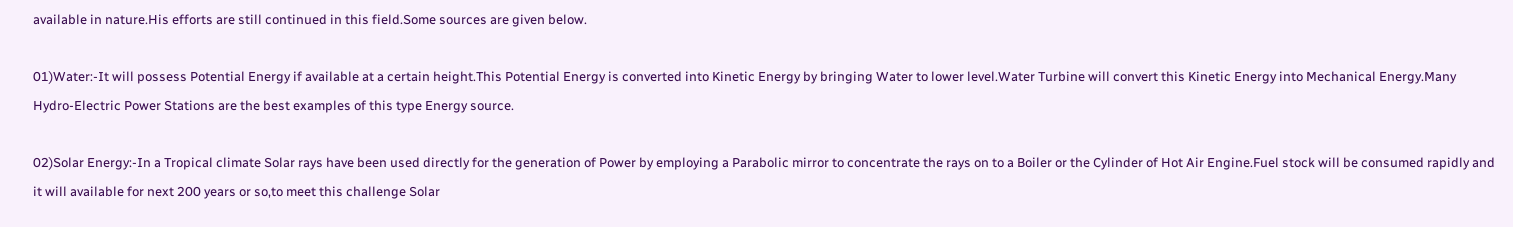available in nature.His efforts are still continued in this field.Some sources are given below.

01)Water:-It will possess Potential Energy if available at a certain height.This Potential Energy is converted into Kinetic Energy by bringing Water to lower level.Water Turbine will convert this Kinetic Energy into Mechanical Energy.Many Hydro-Electric Power Stations are the best examples of this type Energy source.

02)Solar Energy:-In a Tropical climate Solar rays have been used directly for the generation of Power by employing a Parabolic mirror to concentrate the rays on to a Boiler or the Cylinder of Hot Air Engine.Fuel stock will be consumed rapidly and it will available for next 200 years or so,to meet this challenge Solar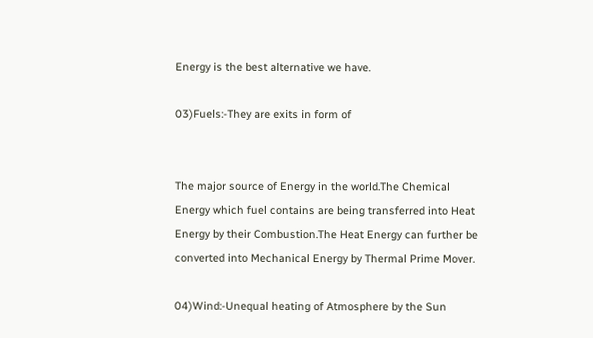Energy is the best alternative we have.

03)Fuels:-They are exits in form of


The major source of Energy in the world.The Chemical Energy which fuel contains are being transferred into Heat Energy by their Combustion.The Heat Energy can further be converted into Mechanical Energy by Thermal Prime Mover.

04)Wind:-Unequal heating of Atmosphere by the Sun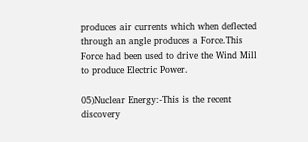produces air currents which when deflected through an angle produces a Force.This Force had been used to drive the Wind Mill to produce Electric Power.

05)Nuclear Energy:-This is the recent discovery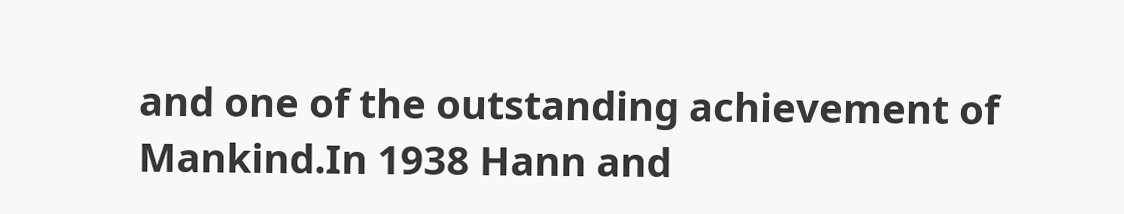and one of the outstanding achievement of Mankind.In 1938 Hann and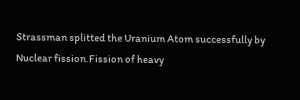Strassman splitted the Uranium Atom successfully by Nuclear fission.Fission of heavy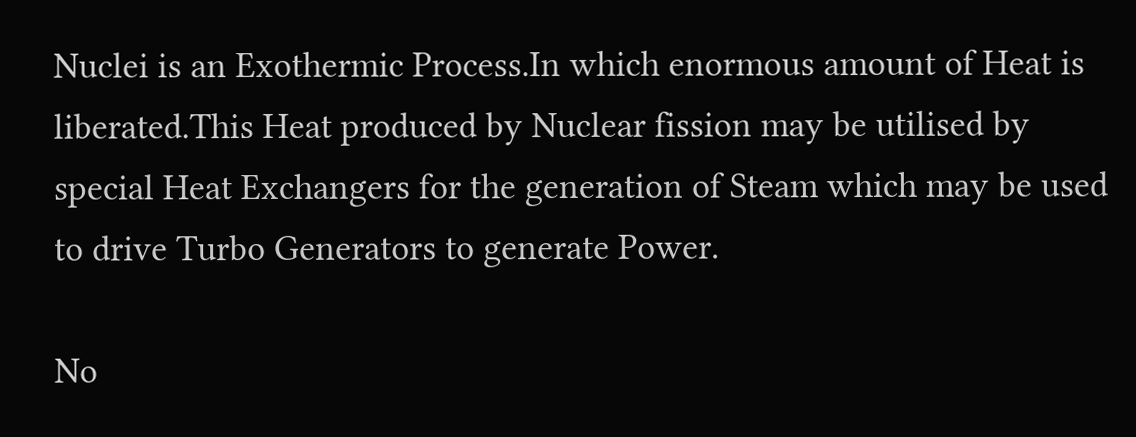Nuclei is an Exothermic Process.In which enormous amount of Heat is liberated.This Heat produced by Nuclear fission may be utilised by special Heat Exchangers for the generation of Steam which may be used to drive Turbo Generators to generate Power.

No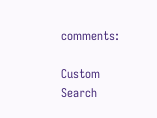comments:

Custom Search